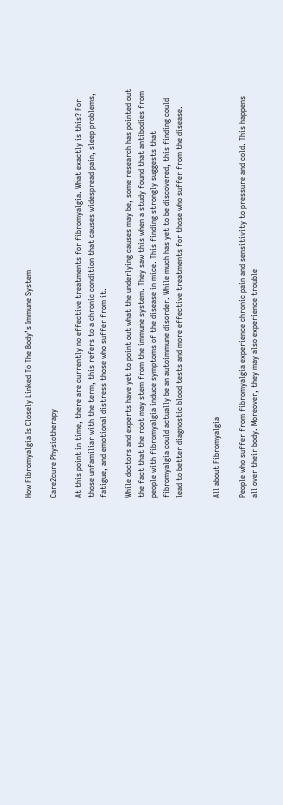How Fibromyalgia Is Closely Linked To The Body’s Immune System

Care2cure Physiotherapy

At this point in time, there are currently no effective treatments for fibromyalgia. What exactly is this? For those unfamiliar with the term, this refers to a chronic condition that causes widespread pain, sleep problems, fatigue, and emotional distress those who suffer from it.

While doctors and experts have yet to point out what the underlying causes may be, some research has pointed out the fact that the root may stem from the immune system. They saw this when a study found that antibodies from people with fibromyalgia induce symptoms of the disease in mice. This finding strongly suggests that fibromyalgia could actually be an autoimmune disorder. While much has yet to be discovered, this finding could lead to better diagnostic blood tests and more effective treatments for those who suffer from the disease.


All about Fibromyalgia

People who suffer from fibromyalgia experience chronic pain and sensitivity to pressure and cold. This happens all over their body. Moreover, they may also experience trouble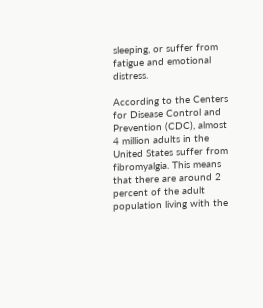sleeping, or suffer from fatigue and emotional distress.

According to the Centers for Disease Control and Prevention (CDC), almost 4 million adults in the United States suffer from fibromyalgia. This means that there are around 2 percent of the adult population living with the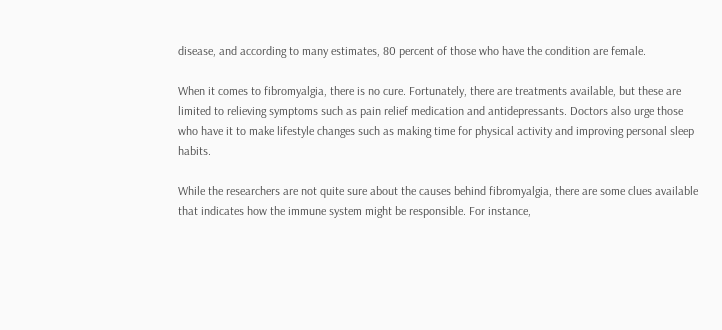disease, and according to many estimates, 80 percent of those who have the condition are female.

When it comes to fibromyalgia, there is no cure. Fortunately, there are treatments available, but these are limited to relieving symptoms such as pain relief medication and antidepressants. Doctors also urge those who have it to make lifestyle changes such as making time for physical activity and improving personal sleep habits.

While the researchers are not quite sure about the causes behind fibromyalgia, there are some clues available that indicates how the immune system might be responsible. For instance,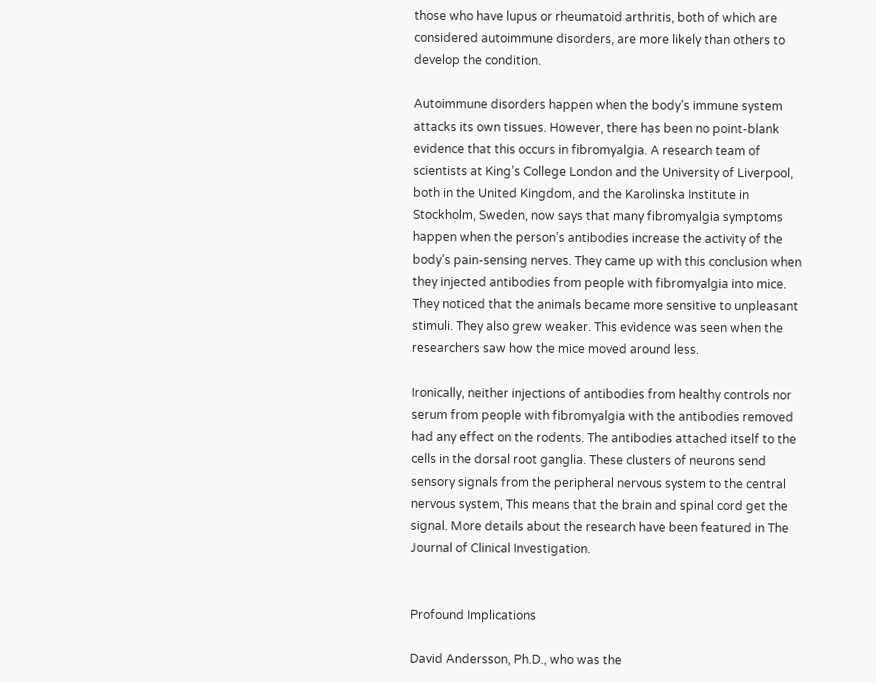those who have lupus or rheumatoid arthritis, both of which are considered autoimmune disorders, are more likely than others to develop the condition.

Autoimmune disorders happen when the body’s immune system attacks its own tissues. However, there has been no point-blank evidence that this occurs in fibromyalgia. A research team of scientists at King’s College London and the University of Liverpool, both in the United Kingdom, and the Karolinska Institute in Stockholm, Sweden, now says that many fibromyalgia symptoms happen when the person’s antibodies increase the activity of the body’s pain-sensing nerves. They came up with this conclusion when they injected antibodies from people with fibromyalgia into mice. They noticed that the animals became more sensitive to unpleasant stimuli. They also grew weaker. This evidence was seen when the researchers saw how the mice moved around less.

Ironically, neither injections of antibodies from healthy controls nor serum from people with fibromyalgia with the antibodies removed had any effect on the rodents. The antibodies attached itself to the cells in the dorsal root ganglia. These clusters of neurons send sensory signals from the peripheral nervous system to the central nervous system, This means that the brain and spinal cord get the signal. More details about the research have been featured in The Journal of Clinical Investigation.


Profound Implications

David Andersson, Ph.D., who was the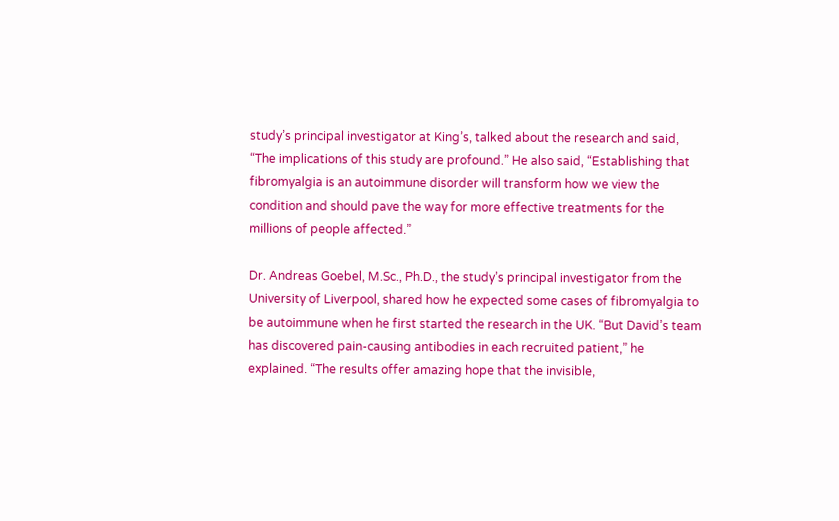study’s principal investigator at King’s, talked about the research and said, “The implications of this study are profound.” He also said, “Establishing that fibromyalgia is an autoimmune disorder will transform how we view the condition and should pave the way for more effective treatments for the millions of people affected.”

Dr. Andreas Goebel, M.Sc., Ph.D., the study’s principal investigator from the University of Liverpool, shared how he expected some cases of fibromyalgia to be autoimmune when he first started the research in the UK. “But David’s team has discovered pain-causing antibodies in each recruited patient,” he explained. “The results offer amazing hope that the invisible,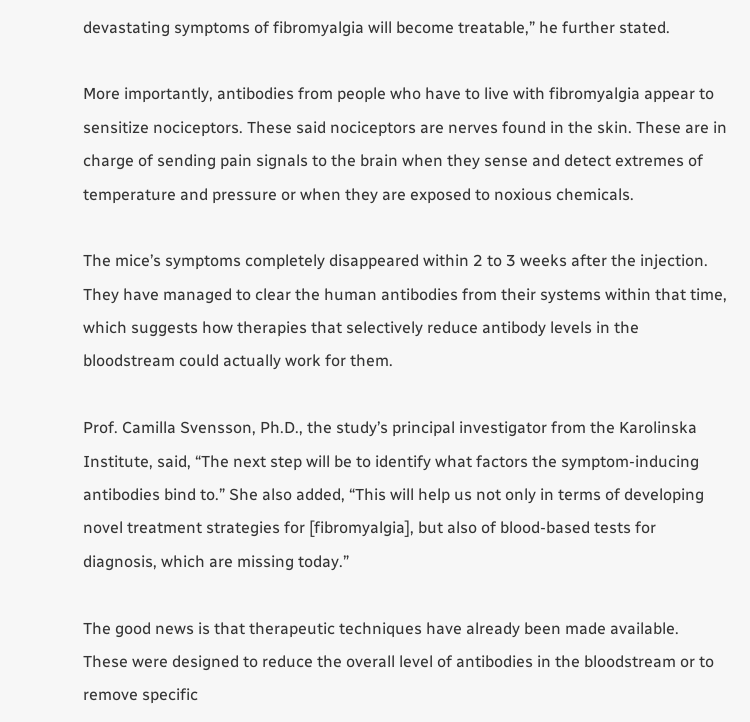devastating symptoms of fibromyalgia will become treatable,” he further stated.

More importantly, antibodies from people who have to live with fibromyalgia appear to sensitize nociceptors. These said nociceptors are nerves found in the skin. These are in charge of sending pain signals to the brain when they sense and detect extremes of temperature and pressure or when they are exposed to noxious chemicals.

The mice’s symptoms completely disappeared within 2 to 3 weeks after the injection. They have managed to clear the human antibodies from their systems within that time, which suggests how therapies that selectively reduce antibody levels in the bloodstream could actually work for them.

Prof. Camilla Svensson, Ph.D., the study’s principal investigator from the Karolinska Institute, said, “The next step will be to identify what factors the symptom-inducing antibodies bind to.” She also added, “This will help us not only in terms of developing novel treatment strategies for [fibromyalgia], but also of blood-based tests for diagnosis, which are missing today.”

The good news is that therapeutic techniques have already been made available. These were designed to reduce the overall level of antibodies in the bloodstream or to remove specific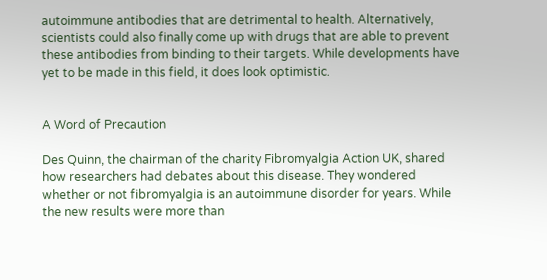autoimmune antibodies that are detrimental to health. Alternatively, scientists could also finally come up with drugs that are able to prevent these antibodies from binding to their targets. While developments have yet to be made in this field, it does look optimistic.


A Word of Precaution

Des Quinn, the chairman of the charity Fibromyalgia Action UK, shared how researchers had debates about this disease. They wondered whether or not fibromyalgia is an autoimmune disorder for years. While the new results were more than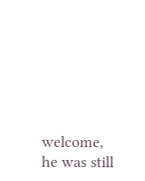welcome, he was still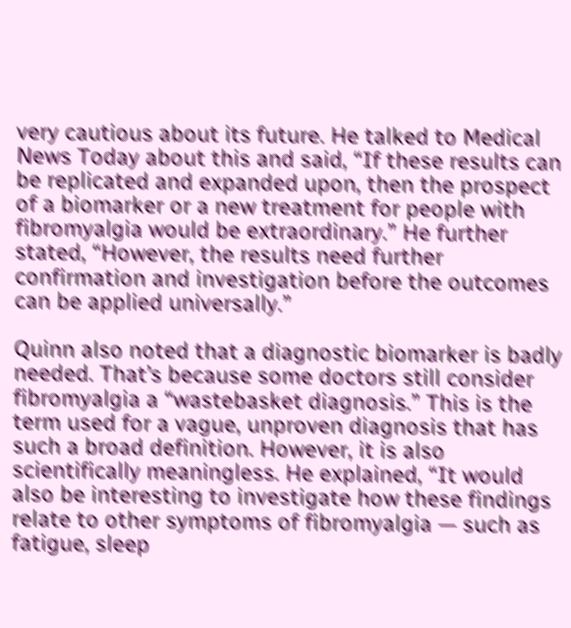very cautious about its future. He talked to Medical News Today about this and said, “If these results can be replicated and expanded upon, then the prospect of a biomarker or a new treatment for people with fibromyalgia would be extraordinary.” He further stated, “However, the results need further confirmation and investigation before the outcomes can be applied universally.”

Quinn also noted that a diagnostic biomarker is badly needed. That’s because some doctors still consider fibromyalgia a “wastebasket diagnosis.” This is the term used for a vague, unproven diagnosis that has such a broad definition. However, it is also scientifically meaningless. He explained, “It would also be interesting to investigate how these findings relate to other symptoms of fibromyalgia — such as fatigue, sleep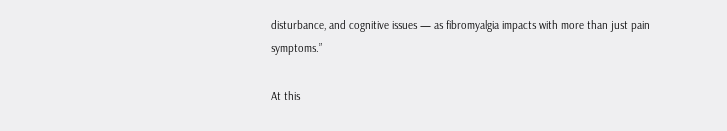disturbance, and cognitive issues — as fibromyalgia impacts with more than just pain symptoms.”

At this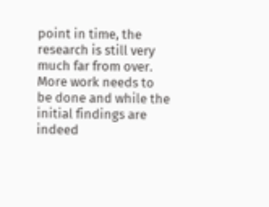point in time, the research is still very much far from over. More work needs to be done and while the initial findings are indeed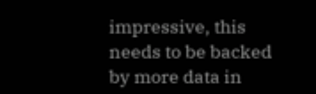impressive, this needs to be backed by more data in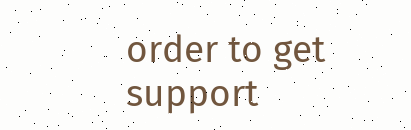order to get support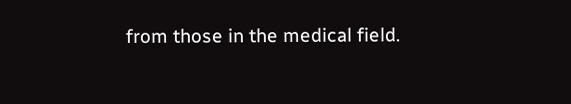from those in the medical field.